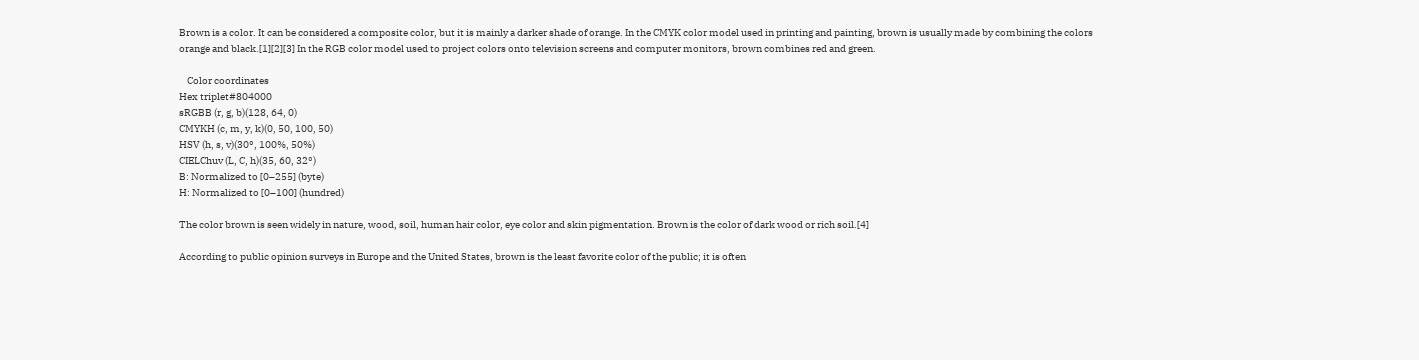Brown is a color. It can be considered a composite color, but it is mainly a darker shade of orange. In the CMYK color model used in printing and painting, brown is usually made by combining the colors orange and black.[1][2][3] In the RGB color model used to project colors onto television screens and computer monitors, brown combines red and green.

    Color coordinates
Hex triplet#804000
sRGBB (r, g, b)(128, 64, 0)
CMYKH (c, m, y, k)(0, 50, 100, 50)
HSV (h, s, v)(30°, 100%, 50%)
CIELChuv (L, C, h)(35, 60, 32°)
B: Normalized to [0–255] (byte)
H: Normalized to [0–100] (hundred)

The color brown is seen widely in nature, wood, soil, human hair color, eye color and skin pigmentation. Brown is the color of dark wood or rich soil.[4]

According to public opinion surveys in Europe and the United States, brown is the least favorite color of the public; it is often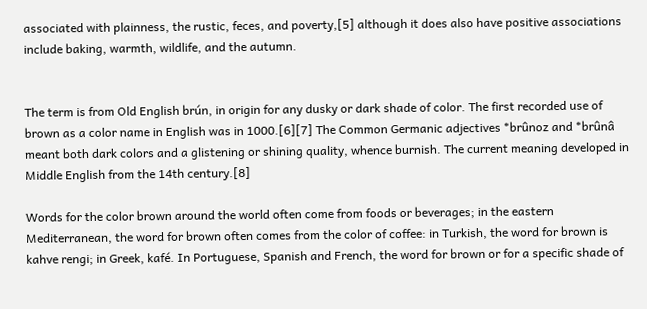associated with plainness, the rustic, feces, and poverty,[5] although it does also have positive associations include baking, warmth, wildlife, and the autumn.


The term is from Old English brún, in origin for any dusky or dark shade of color. The first recorded use of brown as a color name in English was in 1000.[6][7] The Common Germanic adjectives *brûnoz and *brûnâ meant both dark colors and a glistening or shining quality, whence burnish. The current meaning developed in Middle English from the 14th century.[8]

Words for the color brown around the world often come from foods or beverages; in the eastern Mediterranean, the word for brown often comes from the color of coffee: in Turkish, the word for brown is kahve rengi; in Greek, kafé. In Portuguese, Spanish and French, the word for brown or for a specific shade of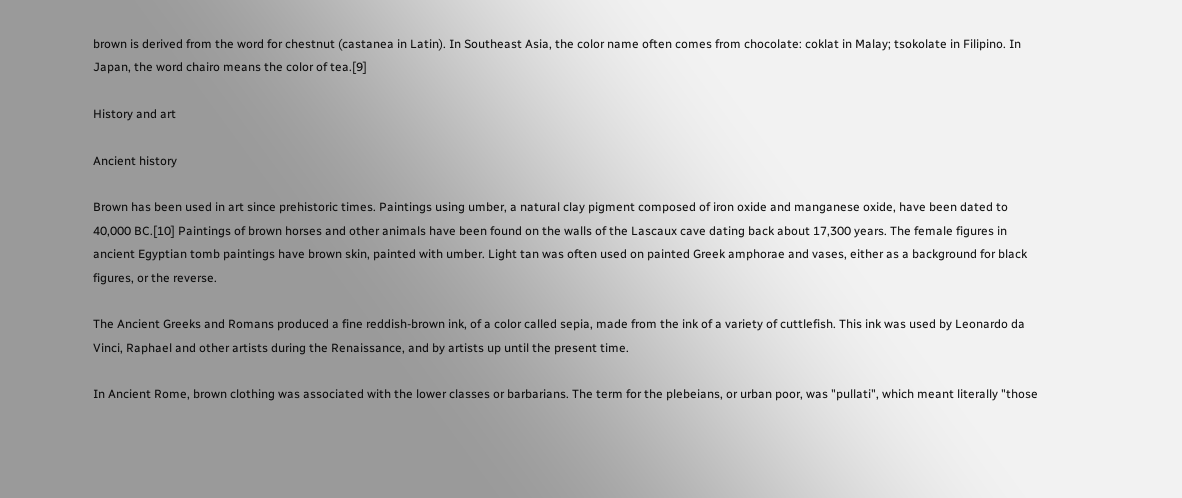brown is derived from the word for chestnut (castanea in Latin). In Southeast Asia, the color name often comes from chocolate: coklat in Malay; tsokolate in Filipino. In Japan, the word chairo means the color of tea.[9]

History and art

Ancient history

Brown has been used in art since prehistoric times. Paintings using umber, a natural clay pigment composed of iron oxide and manganese oxide, have been dated to 40,000 BC.[10] Paintings of brown horses and other animals have been found on the walls of the Lascaux cave dating back about 17,300 years. The female figures in ancient Egyptian tomb paintings have brown skin, painted with umber. Light tan was often used on painted Greek amphorae and vases, either as a background for black figures, or the reverse.

The Ancient Greeks and Romans produced a fine reddish-brown ink, of a color called sepia, made from the ink of a variety of cuttlefish. This ink was used by Leonardo da Vinci, Raphael and other artists during the Renaissance, and by artists up until the present time.

In Ancient Rome, brown clothing was associated with the lower classes or barbarians. The term for the plebeians, or urban poor, was "pullati", which meant literally "those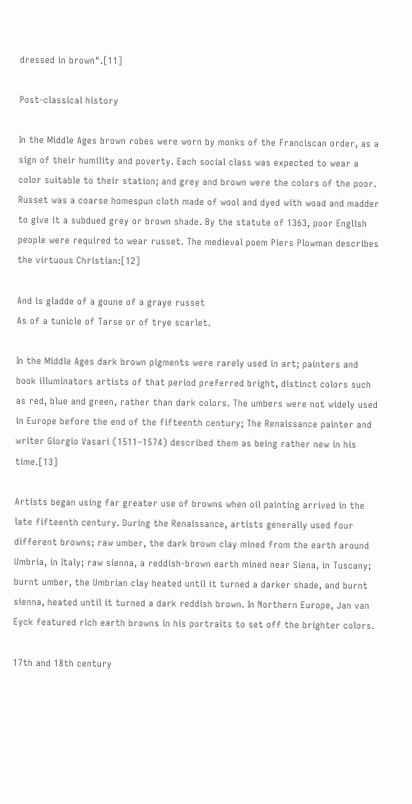dressed in brown".[11]

Post-classical history

In the Middle Ages brown robes were worn by monks of the Franciscan order, as a sign of their humility and poverty. Each social class was expected to wear a color suitable to their station; and grey and brown were the colors of the poor. Russet was a coarse homespun cloth made of wool and dyed with woad and madder to give it a subdued grey or brown shade. By the statute of 1363, poor English people were required to wear russet. The medieval poem Piers Plowman describes the virtuous Christian:[12]

And is gladde of a goune of a graye russet
As of a tunicle of Tarse or of trye scarlet.

In the Middle Ages dark brown pigments were rarely used in art; painters and book illuminators artists of that period preferred bright, distinct colors such as red, blue and green, rather than dark colors. The umbers were not widely used in Europe before the end of the fifteenth century; The Renaissance painter and writer Giorgio Vasari (1511–1574) described them as being rather new in his time.[13]

Artists began using far greater use of browns when oil painting arrived in the late fifteenth century. During the Renaissance, artists generally used four different browns; raw umber, the dark brown clay mined from the earth around Umbria, in Italy; raw sienna, a reddish-brown earth mined near Siena, in Tuscany; burnt umber, the Umbrian clay heated until it turned a darker shade, and burnt sienna, heated until it turned a dark reddish brown. In Northern Europe, Jan van Eyck featured rich earth browns in his portraits to set off the brighter colors.

17th and 18th century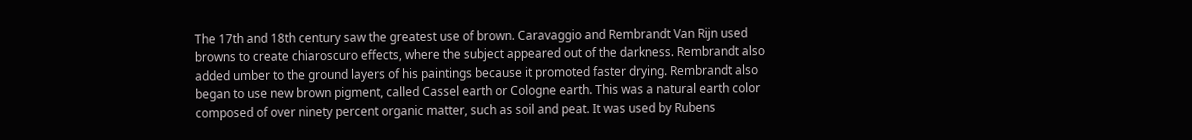The 17th and 18th century saw the greatest use of brown. Caravaggio and Rembrandt Van Rijn used browns to create chiaroscuro effects, where the subject appeared out of the darkness. Rembrandt also added umber to the ground layers of his paintings because it promoted faster drying. Rembrandt also began to use new brown pigment, called Cassel earth or Cologne earth. This was a natural earth color composed of over ninety percent organic matter, such as soil and peat. It was used by Rubens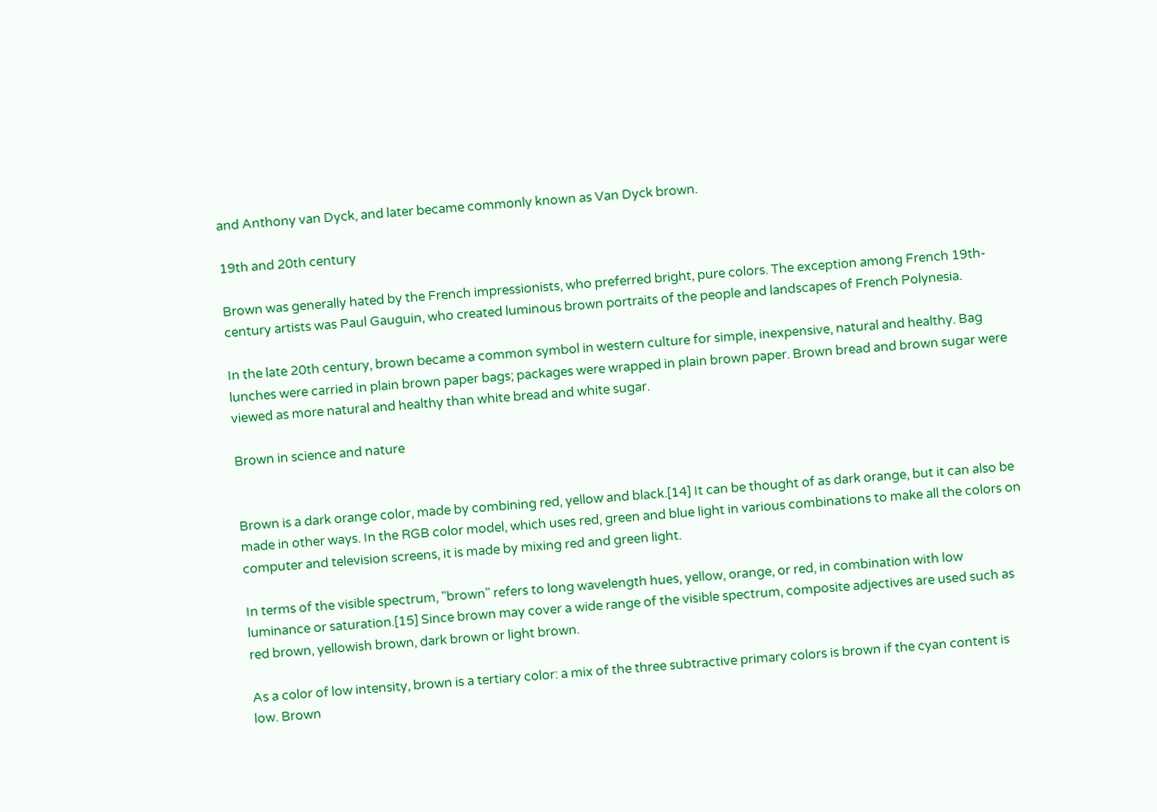and Anthony van Dyck, and later became commonly known as Van Dyck brown.

19th and 20th century

Brown was generally hated by the French impressionists, who preferred bright, pure colors. The exception among French 19th-century artists was Paul Gauguin, who created luminous brown portraits of the people and landscapes of French Polynesia.

In the late 20th century, brown became a common symbol in western culture for simple, inexpensive, natural and healthy. Bag lunches were carried in plain brown paper bags; packages were wrapped in plain brown paper. Brown bread and brown sugar were viewed as more natural and healthy than white bread and white sugar.

Brown in science and nature


Brown is a dark orange color, made by combining red, yellow and black.[14] It can be thought of as dark orange, but it can also be made in other ways. In the RGB color model, which uses red, green and blue light in various combinations to make all the colors on computer and television screens, it is made by mixing red and green light.

In terms of the visible spectrum, "brown" refers to long wavelength hues, yellow, orange, or red, in combination with low luminance or saturation.[15] Since brown may cover a wide range of the visible spectrum, composite adjectives are used such as red brown, yellowish brown, dark brown or light brown.

As a color of low intensity, brown is a tertiary color: a mix of the three subtractive primary colors is brown if the cyan content is low. Brown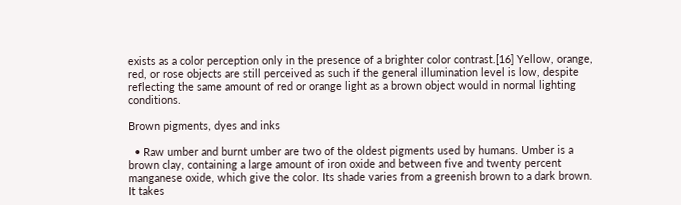exists as a color perception only in the presence of a brighter color contrast.[16] Yellow, orange, red, or rose objects are still perceived as such if the general illumination level is low, despite reflecting the same amount of red or orange light as a brown object would in normal lighting conditions.

Brown pigments, dyes and inks

  • Raw umber and burnt umber are two of the oldest pigments used by humans. Umber is a brown clay, containing a large amount of iron oxide and between five and twenty percent manganese oxide, which give the color. Its shade varies from a greenish brown to a dark brown. It takes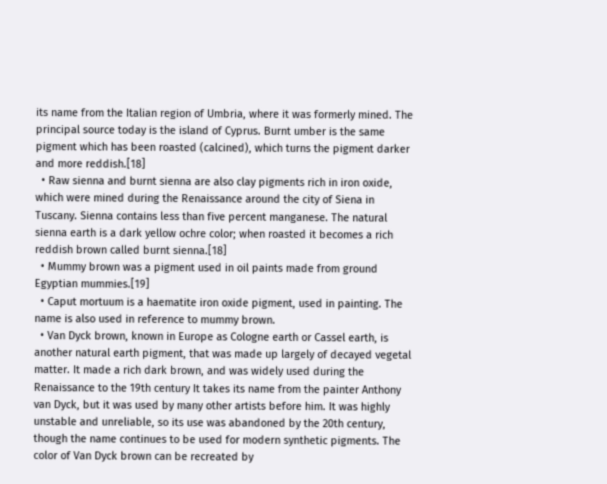its name from the Italian region of Umbria, where it was formerly mined. The principal source today is the island of Cyprus. Burnt umber is the same pigment which has been roasted (calcined), which turns the pigment darker and more reddish.[18]
  • Raw sienna and burnt sienna are also clay pigments rich in iron oxide, which were mined during the Renaissance around the city of Siena in Tuscany. Sienna contains less than five percent manganese. The natural sienna earth is a dark yellow ochre color; when roasted it becomes a rich reddish brown called burnt sienna.[18]
  • Mummy brown was a pigment used in oil paints made from ground Egyptian mummies.[19]
  • Caput mortuum is a haematite iron oxide pigment, used in painting. The name is also used in reference to mummy brown.
  • Van Dyck brown, known in Europe as Cologne earth or Cassel earth, is another natural earth pigment, that was made up largely of decayed vegetal matter. It made a rich dark brown, and was widely used during the Renaissance to the 19th century It takes its name from the painter Anthony van Dyck, but it was used by many other artists before him. It was highly unstable and unreliable, so its use was abandoned by the 20th century, though the name continues to be used for modern synthetic pigments. The color of Van Dyck brown can be recreated by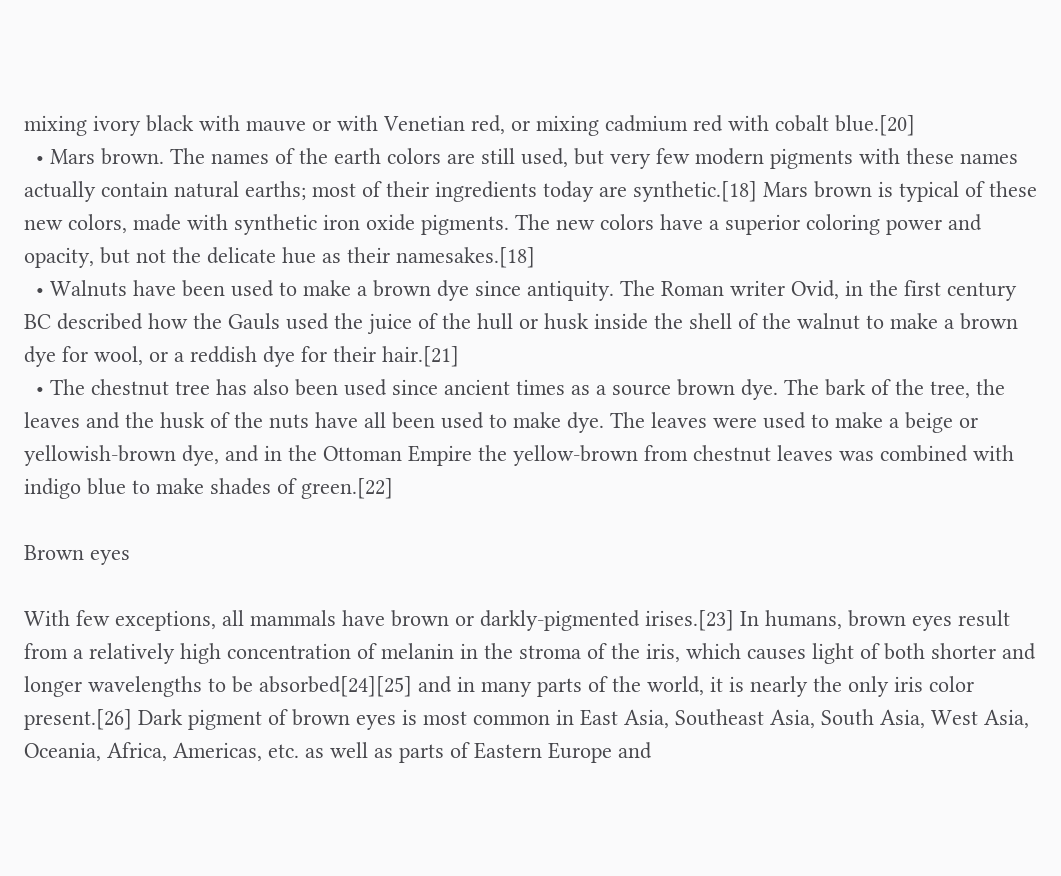mixing ivory black with mauve or with Venetian red, or mixing cadmium red with cobalt blue.[20]
  • Mars brown. The names of the earth colors are still used, but very few modern pigments with these names actually contain natural earths; most of their ingredients today are synthetic.[18] Mars brown is typical of these new colors, made with synthetic iron oxide pigments. The new colors have a superior coloring power and opacity, but not the delicate hue as their namesakes.[18]
  • Walnuts have been used to make a brown dye since antiquity. The Roman writer Ovid, in the first century BC described how the Gauls used the juice of the hull or husk inside the shell of the walnut to make a brown dye for wool, or a reddish dye for their hair.[21]
  • The chestnut tree has also been used since ancient times as a source brown dye. The bark of the tree, the leaves and the husk of the nuts have all been used to make dye. The leaves were used to make a beige or yellowish-brown dye, and in the Ottoman Empire the yellow-brown from chestnut leaves was combined with indigo blue to make shades of green.[22]

Brown eyes

With few exceptions, all mammals have brown or darkly-pigmented irises.[23] In humans, brown eyes result from a relatively high concentration of melanin in the stroma of the iris, which causes light of both shorter and longer wavelengths to be absorbed[24][25] and in many parts of the world, it is nearly the only iris color present.[26] Dark pigment of brown eyes is most common in East Asia, Southeast Asia, South Asia, West Asia, Oceania, Africa, Americas, etc. as well as parts of Eastern Europe and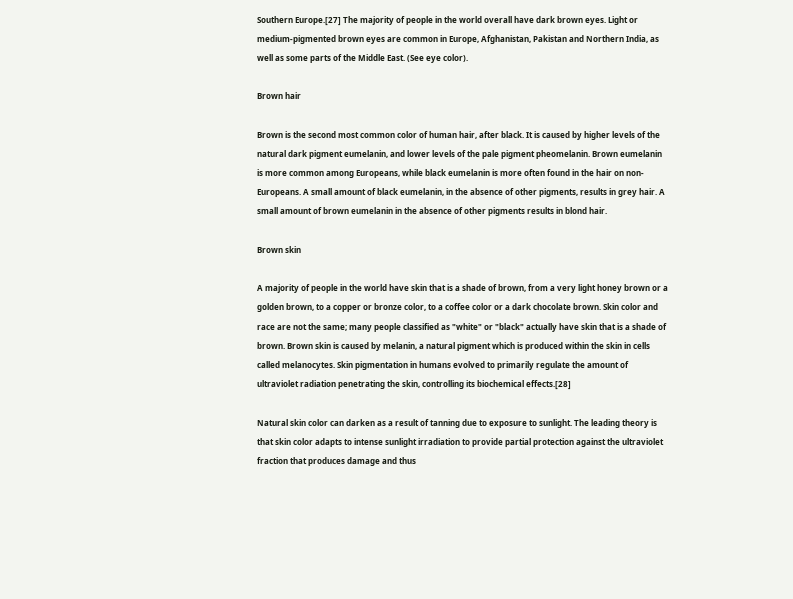Southern Europe.[27] The majority of people in the world overall have dark brown eyes. Light or medium-pigmented brown eyes are common in Europe, Afghanistan, Pakistan and Northern India, as well as some parts of the Middle East. (See eye color).

Brown hair

Brown is the second most common color of human hair, after black. It is caused by higher levels of the natural dark pigment eumelanin, and lower levels of the pale pigment pheomelanin. Brown eumelanin is more common among Europeans, while black eumelanin is more often found in the hair on non-Europeans. A small amount of black eumelanin, in the absence of other pigments, results in grey hair. A small amount of brown eumelanin in the absence of other pigments results in blond hair.

Brown skin

A majority of people in the world have skin that is a shade of brown, from a very light honey brown or a golden brown, to a copper or bronze color, to a coffee color or a dark chocolate brown. Skin color and race are not the same; many people classified as "white" or "black" actually have skin that is a shade of brown. Brown skin is caused by melanin, a natural pigment which is produced within the skin in cells called melanocytes. Skin pigmentation in humans evolved to primarily regulate the amount of ultraviolet radiation penetrating the skin, controlling its biochemical effects.[28]

Natural skin color can darken as a result of tanning due to exposure to sunlight. The leading theory is that skin color adapts to intense sunlight irradiation to provide partial protection against the ultraviolet fraction that produces damage and thus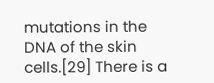mutations in the DNA of the skin cells.[29] There is a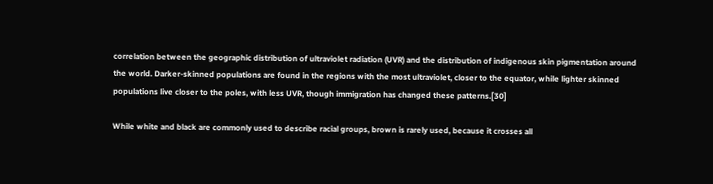correlation between the geographic distribution of ultraviolet radiation (UVR) and the distribution of indigenous skin pigmentation around the world. Darker-skinned populations are found in the regions with the most ultraviolet, closer to the equator, while lighter skinned populations live closer to the poles, with less UVR, though immigration has changed these patterns.[30]

While white and black are commonly used to describe racial groups, brown is rarely used, because it crosses all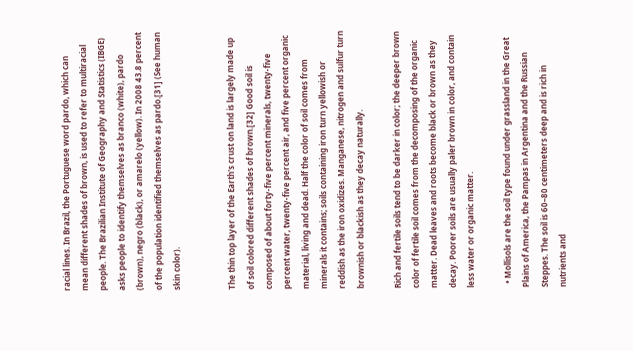racial lines. In Brazil, the Portuguese word pardo, which can mean different shades of brown, is used to refer to multiracial people. The Brazilian Institute of Geography and Statistics (IBGE) asks people to identify themselves as branco (white), pardo (brown), negro (black), or amarelo (yellow). In 2008 43.8 percent of the population identified themselves as pardo.[31] (See human skin color).


The thin top layer of the Earth's crust on land is largely made up of soil colored different shades of brown.[32] Good soil is composed of about forty-five percent minerals, twenty-five percent water, twenty-five percent air, and five percent organic material, living and dead. Half the color of soil comes from minerals it contains; soils containing iron turn yellowish or reddish as the iron oxidizes. Manganese, nitrogen and sulfur turn brownish or blackish as they decay naturally.

Rich and fertile soils tend to be darker in color; the deeper brown color of fertile soil comes from the decomposing of the organic matter. Dead leaves and roots become black or brown as they decay. Poorer soils are usually paler brown in color, and contain less water or organic matter.

  • Mollisols are the soil type found under grassland in the Great Plains of America, the Pampas in Argentina and the Russian Steppes. The soil is 60–80 centimeters deep and is rich in nutrients and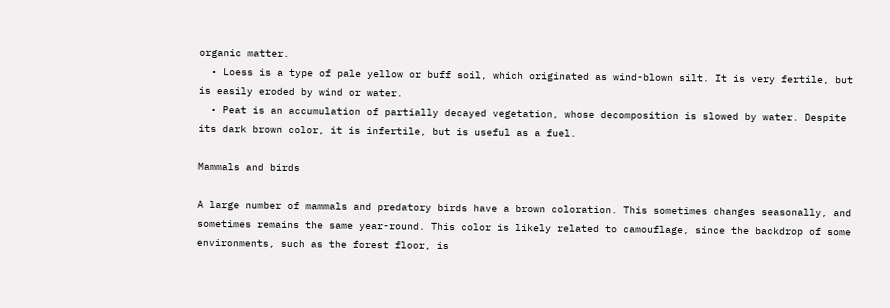organic matter.
  • Loess is a type of pale yellow or buff soil, which originated as wind-blown silt. It is very fertile, but is easily eroded by wind or water.
  • Peat is an accumulation of partially decayed vegetation, whose decomposition is slowed by water. Despite its dark brown color, it is infertile, but is useful as a fuel.

Mammals and birds

A large number of mammals and predatory birds have a brown coloration. This sometimes changes seasonally, and sometimes remains the same year-round. This color is likely related to camouflage, since the backdrop of some environments, such as the forest floor, is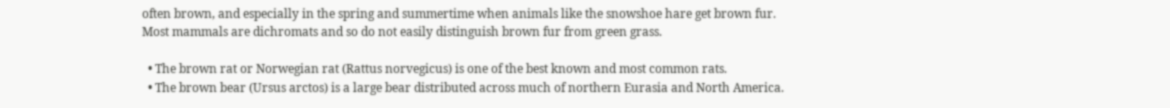often brown, and especially in the spring and summertime when animals like the snowshoe hare get brown fur. Most mammals are dichromats and so do not easily distinguish brown fur from green grass.

  • The brown rat or Norwegian rat (Rattus norvegicus) is one of the best known and most common rats.
  • The brown bear (Ursus arctos) is a large bear distributed across much of northern Eurasia and North America.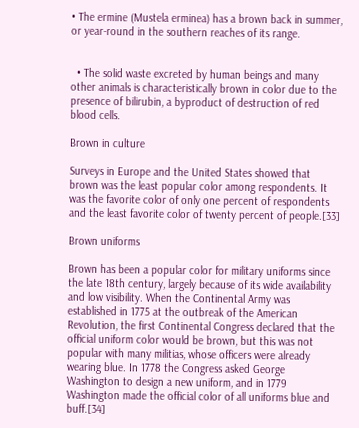• The ermine (Mustela erminea) has a brown back in summer, or year-round in the southern reaches of its range.


  • The solid waste excreted by human beings and many other animals is characteristically brown in color due to the presence of bilirubin, a byproduct of destruction of red blood cells.

Brown in culture

Surveys in Europe and the United States showed that brown was the least popular color among respondents. It was the favorite color of only one percent of respondents and the least favorite color of twenty percent of people.[33]

Brown uniforms

Brown has been a popular color for military uniforms since the late 18th century, largely because of its wide availability and low visibility. When the Continental Army was established in 1775 at the outbreak of the American Revolution, the first Continental Congress declared that the official uniform color would be brown, but this was not popular with many militias, whose officers were already wearing blue. In 1778 the Congress asked George Washington to design a new uniform, and in 1779 Washington made the official color of all uniforms blue and buff.[34]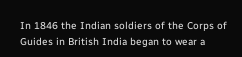In 1846 the Indian soldiers of the Corps of Guides in British India began to wear a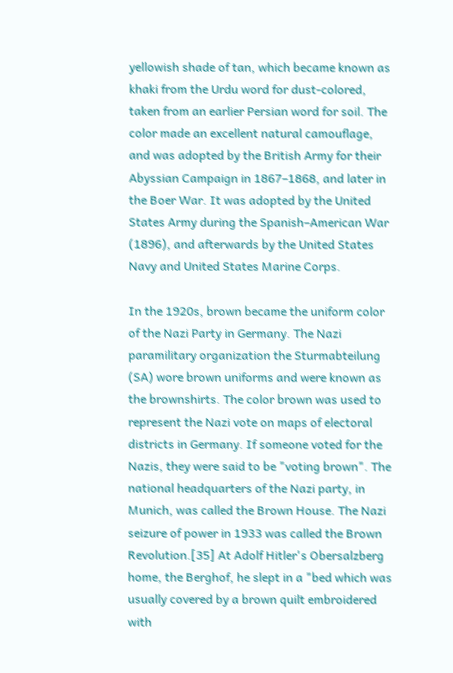yellowish shade of tan, which became known as khaki from the Urdu word for dust-colored, taken from an earlier Persian word for soil. The color made an excellent natural camouflage, and was adopted by the British Army for their Abyssian Campaign in 1867–1868, and later in the Boer War. It was adopted by the United States Army during the Spanish–American War (1896), and afterwards by the United States Navy and United States Marine Corps.

In the 1920s, brown became the uniform color of the Nazi Party in Germany. The Nazi paramilitary organization the Sturmabteilung (SA) wore brown uniforms and were known as the brownshirts. The color brown was used to represent the Nazi vote on maps of electoral districts in Germany. If someone voted for the Nazis, they were said to be "voting brown". The national headquarters of the Nazi party, in Munich, was called the Brown House. The Nazi seizure of power in 1933 was called the Brown Revolution.[35] At Adolf Hitler's Obersalzberg home, the Berghof, he slept in a "bed which was usually covered by a brown quilt embroidered with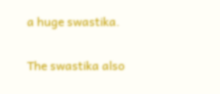a huge swastika.

The swastika also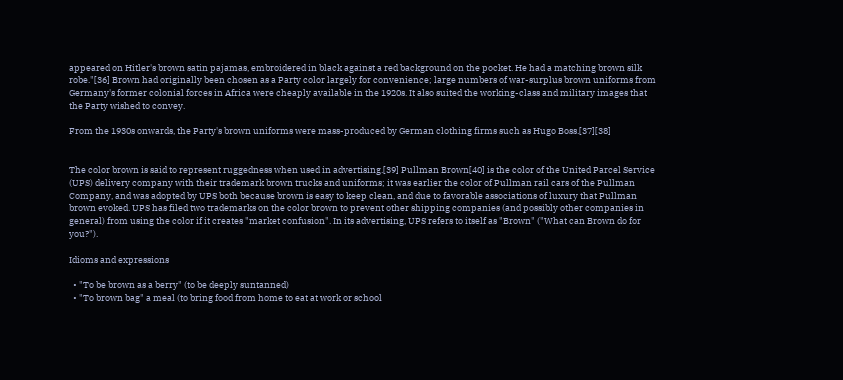appeared on Hitler's brown satin pajamas, embroidered in black against a red background on the pocket. He had a matching brown silk robe."[36] Brown had originally been chosen as a Party color largely for convenience; large numbers of war-surplus brown uniforms from Germany's former colonial forces in Africa were cheaply available in the 1920s. It also suited the working-class and military images that the Party wished to convey.

From the 1930s onwards, the Party's brown uniforms were mass-produced by German clothing firms such as Hugo Boss.[37][38]


The color brown is said to represent ruggedness when used in advertising.[39] Pullman Brown[40] is the color of the United Parcel Service (UPS) delivery company with their trademark brown trucks and uniforms; it was earlier the color of Pullman rail cars of the Pullman Company, and was adopted by UPS both because brown is easy to keep clean, and due to favorable associations of luxury that Pullman brown evoked. UPS has filed two trademarks on the color brown to prevent other shipping companies (and possibly other companies in general) from using the color if it creates "market confusion". In its advertising, UPS refers to itself as "Brown" ("What can Brown do for you?").

Idioms and expressions

  • "To be brown as a berry" (to be deeply suntanned)
  • "To brown bag" a meal (to bring food from home to eat at work or school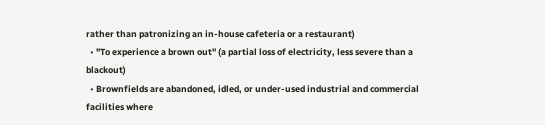rather than patronizing an in-house cafeteria or a restaurant)
  • "To experience a brown out" (a partial loss of electricity, less severe than a blackout)
  • Brownfields are abandoned, idled, or under-used industrial and commercial facilities where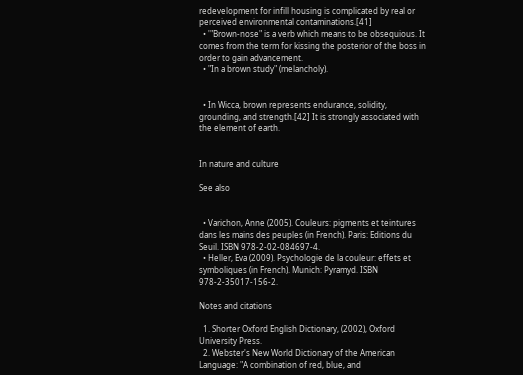redevelopment for infill housing is complicated by real or perceived environmental contaminations.[41]
  • '"Brown-nose" is a verb which means to be obsequious. It comes from the term for kissing the posterior of the boss in order to gain advancement.
  • "In a brown study" (melancholy).


  • In Wicca, brown represents endurance, solidity, grounding, and strength.[42] It is strongly associated with the element of earth.


In nature and culture

See also


  • Varichon, Anne (2005). Couleurs: pigments et teintures dans les mains des peuples (in French). Paris: Editions du Seuil. ISBN 978-2-02-084697-4.
  • Heller, Eva (2009). Psychologie de la couleur: effets et symboliques (in French). Munich: Pyramyd. ISBN 978-2-35017-156-2.

Notes and citations

  1. Shorter Oxford English Dictionary, (2002), Oxford University Press.
  2. Webster's New World Dictionary of the American Language: "A combination of red, blue, and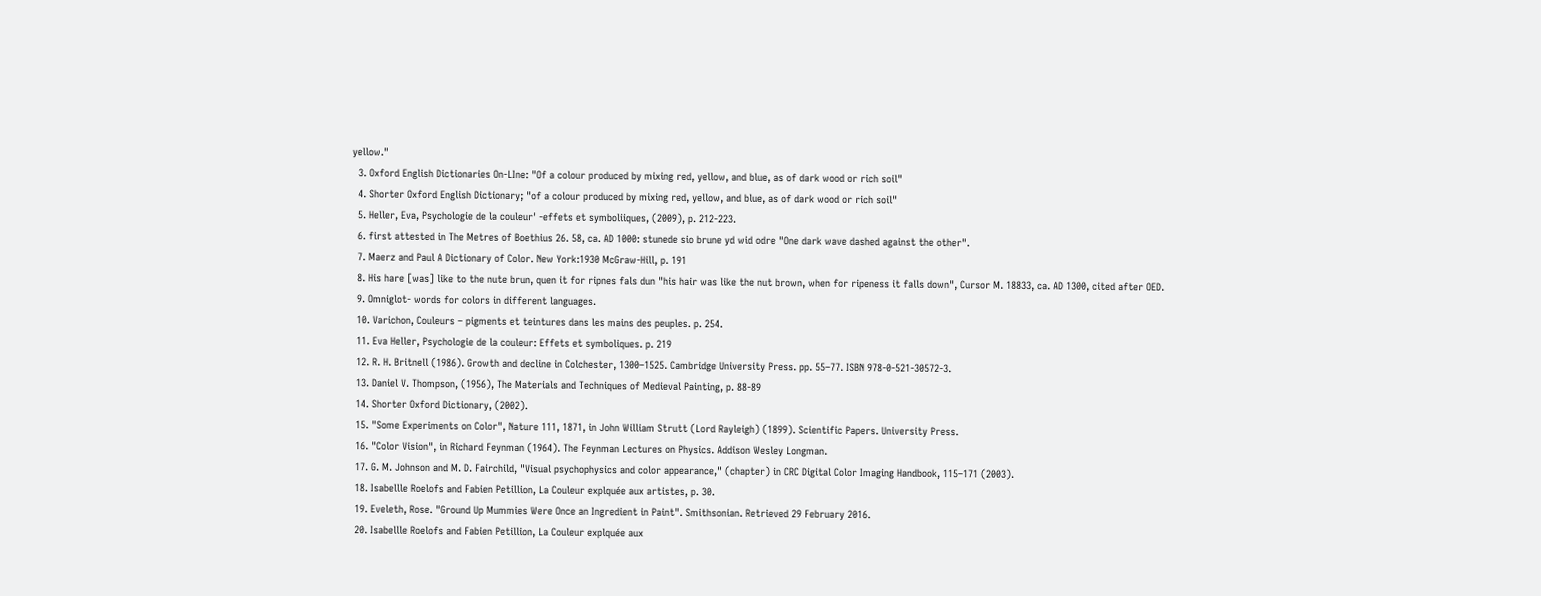yellow."
  3. Oxford English Dictionaries On-LIne: "Of a colour produced by mixing red, yellow, and blue, as of dark wood or rich soil"
  4. Shorter Oxford English Dictionary; "of a colour produced by mixing red, yellow, and blue, as of dark wood or rich soil"
  5. Heller, Eva, Psychologie de la couleur' -effets et symboliiques, (2009), p. 212-223.
  6. first attested in The Metres of Boethius 26. 58, ca. AD 1000: stunede sio brune yd wid odre "One dark wave dashed against the other".
  7. Maerz and Paul A Dictionary of Color. New York:1930 McGraw-Hill, p. 191
  8. His hare [was] like to the nute brun, quen it for ripnes fals dun "his hair was like the nut brown, when for ripeness it falls down", Cursor M. 18833, ca. AD 1300, cited after OED.
  9. Omniglot- words for colors in different languages.
  10. Varichon, Couleurs – pigments et teintures dans les mains des peuples. p. 254.
  11. Eva Heller, Psychologie de la couleur: Effets et symboliques. p. 219
  12. R. H. Britnell (1986). Growth and decline in Colchester, 1300–1525. Cambridge University Press. pp. 55–77. ISBN 978-0-521-30572-3.
  13. Daniel V. Thompson, (1956), The Materials and Techniques of Medieval Painting, p. 88-89
  14. Shorter Oxford Dictionary, (2002).
  15. "Some Experiments on Color", Nature 111, 1871, in John William Strutt (Lord Rayleigh) (1899). Scientific Papers. University Press.
  16. "Color Vision", in Richard Feynman (1964). The Feynman Lectures on Physics. Addison Wesley Longman.
  17. G. M. Johnson and M. D. Fairchild, "Visual psychophysics and color appearance," (chapter) in CRC Digital Color Imaging Handbook, 115–171 (2003).
  18. Isabellle Roelofs and Fabien Petillion, La Couleur explquée aux artistes, p. 30.
  19. Eveleth, Rose. "Ground Up Mummies Were Once an Ingredient in Paint". Smithsonian. Retrieved 29 February 2016.
  20. Isabellle Roelofs and Fabien Petillion, La Couleur explquée aux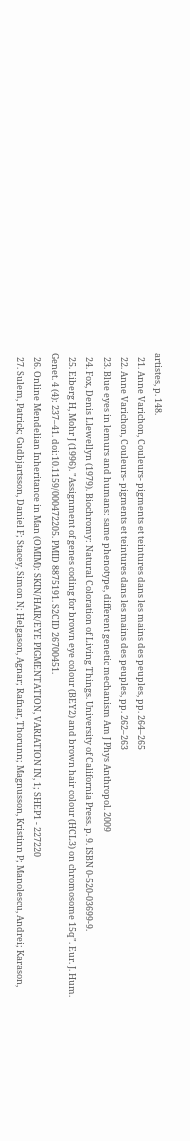artistes, p. 148.
  21. Anne Varichon, Couleurs- pigments et teintures dans les mains des peuples, pp. 264–265
  22. Anne Varichon, Couleurs- pigments et teintures dans les mains des peuples, pp. 262–263
  23. Blue eyes in lemurs and humans: same phenotype, different genetic mechanism Am J Phys Anthropol. 2009
  24. Fox, Denis Llewellyn (1979). Biochromy: Natural Coloration of Living Things. University of California Press. p. 9. ISBN 0-520-03699-9.
  25. Eiberg H, Mohr J (1996). "Assignment of genes coding for brown eye colour (BEY2) and brown hair colour (HCL3) on chromosome 15q". Eur. J. Hum. Genet. 4 (4): 237–41. doi:10.1159/000472205. PMID 8875191. S2CID 26700451.
  26. Online Mendelian Inheritance in Man (OMIM): SKIN/HAIR/EYE PIGMENTATION, VARIATION IN, 1; SHEP1 - 227220
  27. Sulem, Patrick; Gudbjartsson, Daniel F; Stacey, Simon N; Helgason, Agnar; Rafnar, Thorunn; Magnusson, Kristinn P; Manolescu, Andrei; Karason,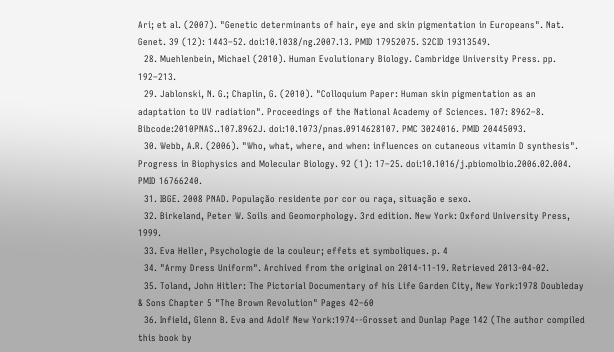Ari; et al. (2007). "Genetic determinants of hair, eye and skin pigmentation in Europeans". Nat. Genet. 39 (12): 1443–52. doi:10.1038/ng.2007.13. PMID 17952075. S2CID 19313549.
  28. Muehlenbein, Michael (2010). Human Evolutionary Biology. Cambridge University Press. pp. 192–213.
  29. Jablonski, N. G.; Chaplin, G. (2010). "Colloquium Paper: Human skin pigmentation as an adaptation to UV radiation". Proceedings of the National Academy of Sciences. 107: 8962–8. Bibcode:2010PNAS..107.8962J. doi:10.1073/pnas.0914628107. PMC 3024016. PMID 20445093.
  30. Webb, A.R. (2006). "Who, what, where, and when: influences on cutaneous vitamin D synthesis". Progress in Biophysics and Molecular Biology. 92 (1): 17–25. doi:10.1016/j.pbiomolbio.2006.02.004. PMID 16766240.
  31. IBGE. 2008 PNAD. População residente por cor ou raça, situação e sexo.
  32. Birkeland, Peter W. Soils and Geomorphology. 3rd edition. New York: Oxford University Press, 1999.
  33. Eva Heller, Psychologie de la couleur; effets et symboliques. p. 4
  34. "Army Dress Uniform". Archived from the original on 2014-11-19. Retrieved 2013-04-02.
  35. Toland, John Hitler: The Pictorial Documentary of his Life Garden City, New York:1978 Doubleday & Sons Chapter 5 "The Brown Revolution" Pages 42–60
  36. Infield, Glenn B. Eva and Adolf New York:1974--Grosset and Dunlap Page 142 (The author compiled this book by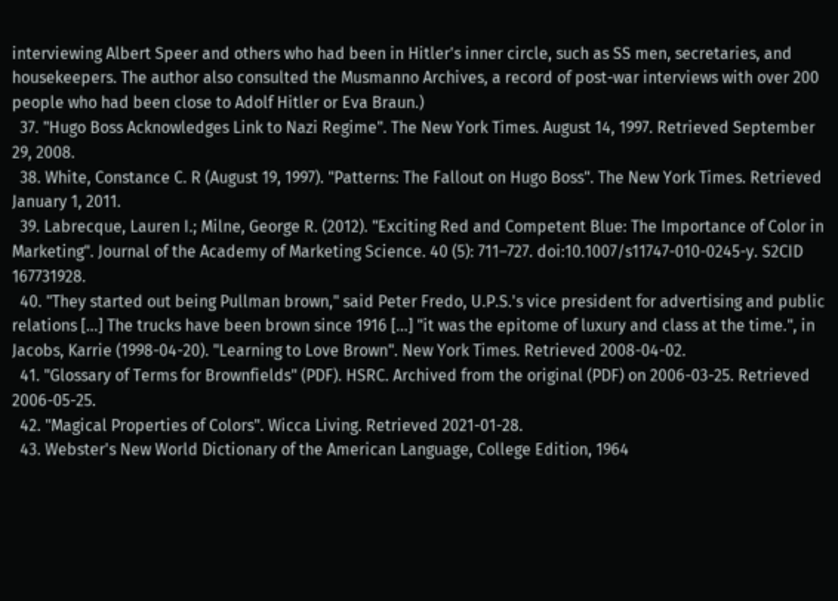interviewing Albert Speer and others who had been in Hitler's inner circle, such as SS men, secretaries, and housekeepers. The author also consulted the Musmanno Archives, a record of post-war interviews with over 200 people who had been close to Adolf Hitler or Eva Braun.)
  37. "Hugo Boss Acknowledges Link to Nazi Regime". The New York Times. August 14, 1997. Retrieved September 29, 2008.
  38. White, Constance C. R (August 19, 1997). "Patterns: The Fallout on Hugo Boss". The New York Times. Retrieved January 1, 2011.
  39. Labrecque, Lauren I.; Milne, George R. (2012). "Exciting Red and Competent Blue: The Importance of Color in Marketing". Journal of the Academy of Marketing Science. 40 (5): 711–727. doi:10.1007/s11747-010-0245-y. S2CID 167731928.
  40. "They started out being Pullman brown," said Peter Fredo, U.P.S.'s vice president for advertising and public relations [...] The trucks have been brown since 1916 [...] "it was the epitome of luxury and class at the time.", in Jacobs, Karrie (1998-04-20). "Learning to Love Brown". New York Times. Retrieved 2008-04-02.
  41. "Glossary of Terms for Brownfields" (PDF). HSRC. Archived from the original (PDF) on 2006-03-25. Retrieved 2006-05-25.
  42. "Magical Properties of Colors". Wicca Living. Retrieved 2021-01-28.
  43. Webster's New World Dictionary of the American Language, College Edition, 1964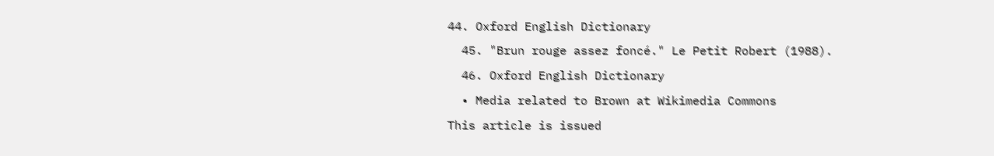44. Oxford English Dictionary
  45. "Brun rouge assez foncé." Le Petit Robert (1988).
  46. Oxford English Dictionary
  • Media related to Brown at Wikimedia Commons
This article is issued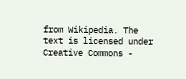from Wikipedia. The text is licensed under Creative Commons -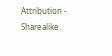Attribution - Sharealike.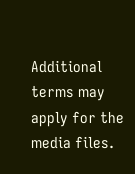Additional terms may apply for the media files.